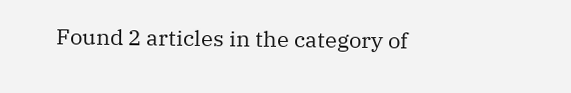Found 2 articles in the category of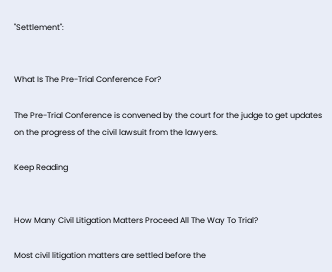"Settlement":


What Is The Pre-Trial Conference For?

The Pre-Trial Conference is convened by the court for the judge to get updates on the progress of the civil lawsuit from the lawyers.

Keep Reading


How Many Civil Litigation Matters Proceed All The Way To Trial?

Most civil litigation matters are settled before the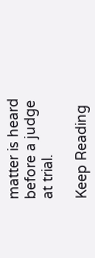matter is heard before a judge at trial.

Keep Reading